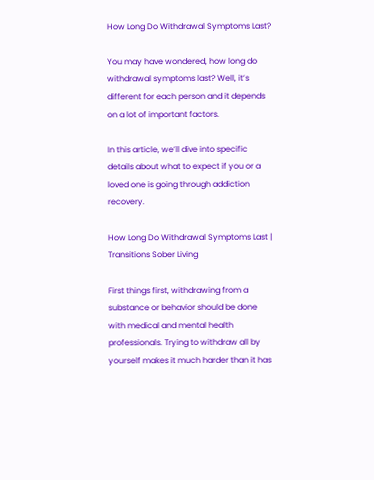How Long Do Withdrawal Symptoms Last?

You may have wondered, how long do withdrawal symptoms last? Well, it’s different for each person and it depends on a lot of important factors.

In this article, we’ll dive into specific details about what to expect if you or a loved one is going through addiction recovery.

How Long Do Withdrawal Symptoms Last | Transitions Sober Living

First things first, withdrawing from a substance or behavior should be done with medical and mental health professionals. Trying to withdraw all by yourself makes it much harder than it has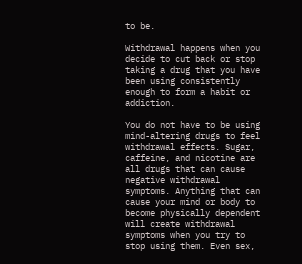to be.

Withdrawal happens when you decide to cut back or stop taking a drug that you have been using consistently enough to form a habit or addiction.

You do not have to be using mind-altering drugs to feel withdrawal effects. Sugar, caffeine, and nicotine are all drugs that can cause negative withdrawal symptoms. Anything that can cause your mind or body to become physically dependent will create withdrawal symptoms when you try to stop using them. Even sex,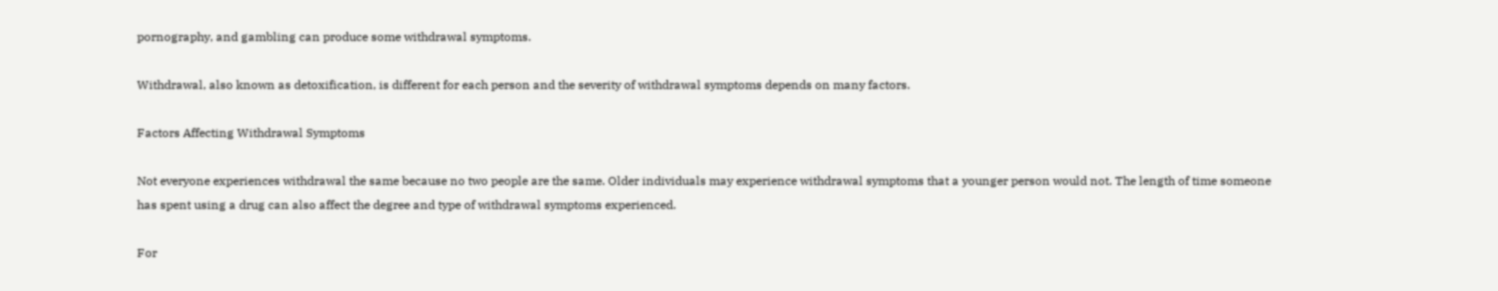pornography, and gambling can produce some withdrawal symptoms.

Withdrawal, also known as detoxification, is different for each person and the severity of withdrawal symptoms depends on many factors.

Factors Affecting Withdrawal Symptoms

Not everyone experiences withdrawal the same because no two people are the same. Older individuals may experience withdrawal symptoms that a younger person would not. The length of time someone has spent using a drug can also affect the degree and type of withdrawal symptoms experienced.

For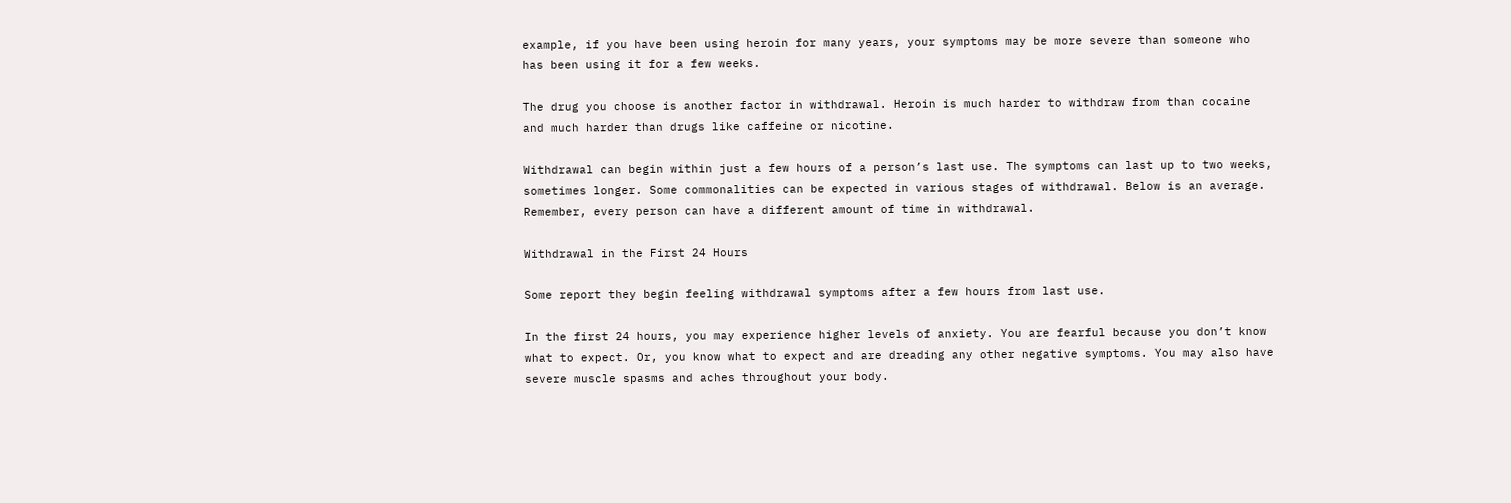example, if you have been using heroin for many years, your symptoms may be more severe than someone who has been using it for a few weeks.

The drug you choose is another factor in withdrawal. Heroin is much harder to withdraw from than cocaine and much harder than drugs like caffeine or nicotine.

Withdrawal can begin within just a few hours of a person’s last use. The symptoms can last up to two weeks, sometimes longer. Some commonalities can be expected in various stages of withdrawal. Below is an average. Remember, every person can have a different amount of time in withdrawal.

Withdrawal in the First 24 Hours

Some report they begin feeling withdrawal symptoms after a few hours from last use.

In the first 24 hours, you may experience higher levels of anxiety. You are fearful because you don’t know what to expect. Or, you know what to expect and are dreading any other negative symptoms. You may also have severe muscle spasms and aches throughout your body.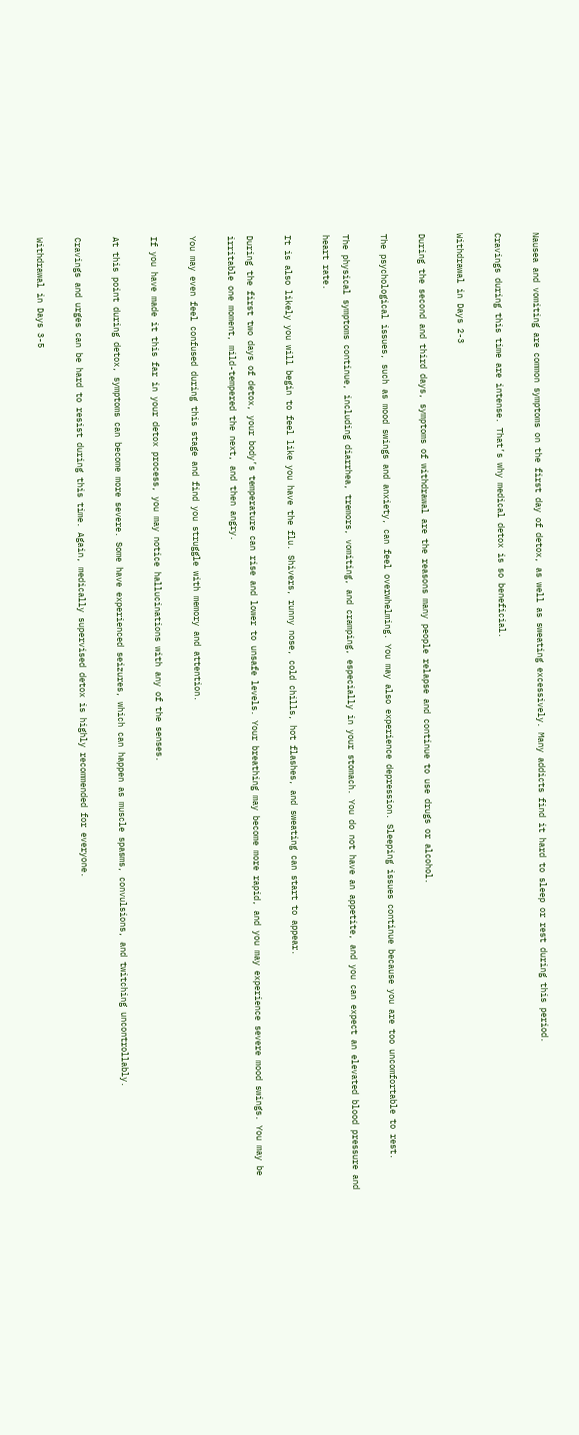Nausea and vomiting are common symptoms on the first day of detox, as well as sweating excessively. Many addicts find it hard to sleep or rest during this period.

Cravings during this time are intense. That’s why medical detox is so beneficial.

Withdrawal in Days 2-3

During the second and third days, symptoms of withdrawal are the reasons many people relapse and continue to use drugs or alcohol.

The psychological issues, such as mood swings and anxiety, can feel overwhelming. You may also experience depression. Sleeping issues continue because you are too uncomfortable to rest.

The physical symptoms continue, including diarrhea, tremors, vomiting, and cramping, especially in your stomach. You do not have an appetite, and you can expect an elevated blood pressure and heart rate.

It is also likely you will begin to feel like you have the flu. Shivers, runny nose, cold chills, hot flashes, and sweating can start to appear.

During the first two days of detox, your body’s temperature can rise and lower to unsafe levels. Your breathing may become more rapid, and you may experience severe mood swings. You may be irritable one moment, mild-tempered the next, and then angry.

You may even feel confused during this stage and find you struggle with memory and attention.

If you have made it this far in your detox process, you may notice hallucinations with any of the senses.

At this point during detox, symptoms can become more severe. Some have experienced seizures, which can happen as muscle spasms, convulsions, and twitching uncontrollably.

Cravings and urges can be hard to resist during this time. Again, medically supervised detox is highly recommended for everyone.

Withdrawal in Days 3-5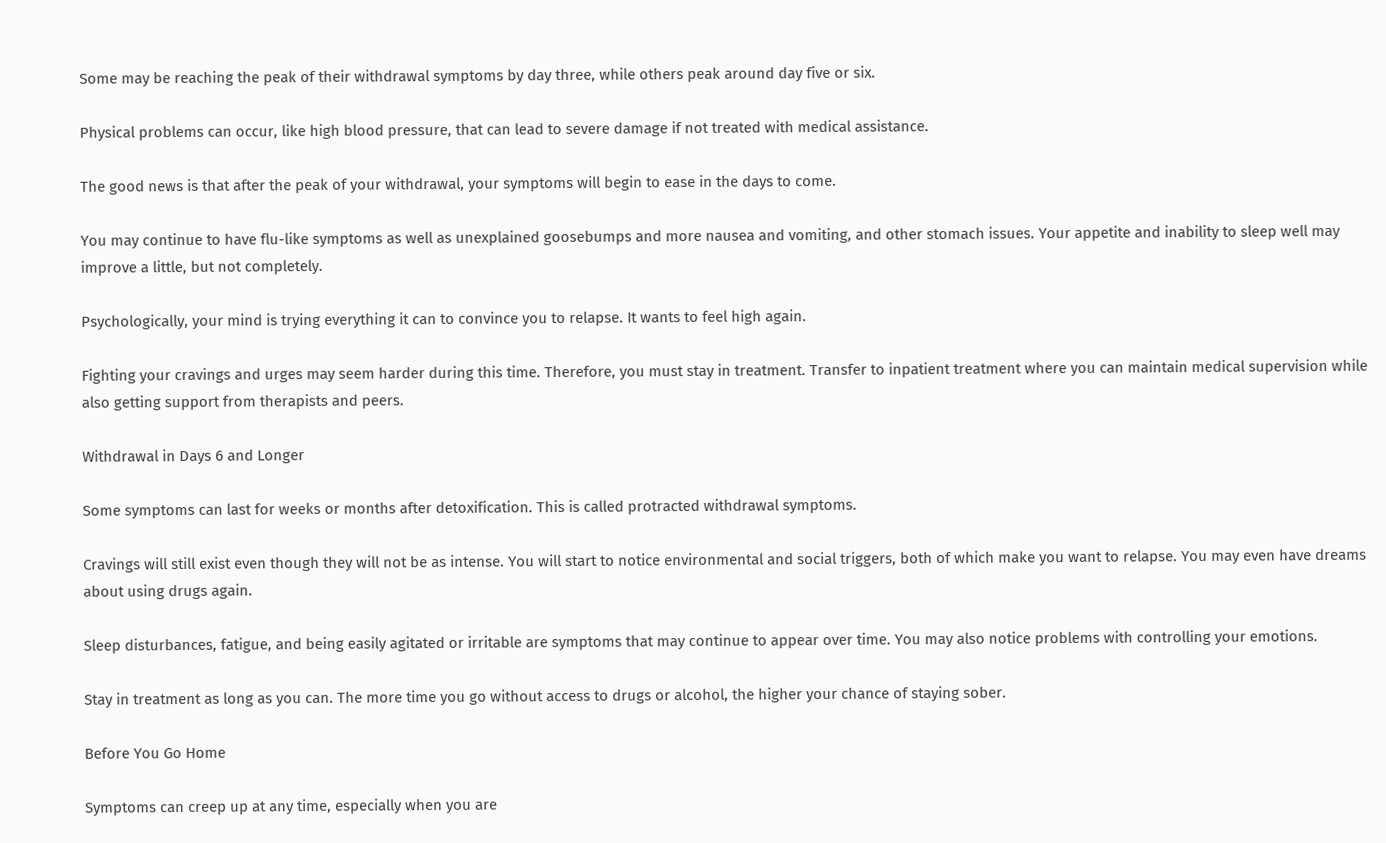Some may be reaching the peak of their withdrawal symptoms by day three, while others peak around day five or six.

Physical problems can occur, like high blood pressure, that can lead to severe damage if not treated with medical assistance.

The good news is that after the peak of your withdrawal, your symptoms will begin to ease in the days to come.

You may continue to have flu-like symptoms as well as unexplained goosebumps and more nausea and vomiting, and other stomach issues. Your appetite and inability to sleep well may improve a little, but not completely.

Psychologically, your mind is trying everything it can to convince you to relapse. It wants to feel high again.

Fighting your cravings and urges may seem harder during this time. Therefore, you must stay in treatment. Transfer to inpatient treatment where you can maintain medical supervision while also getting support from therapists and peers.

Withdrawal in Days 6 and Longer

Some symptoms can last for weeks or months after detoxification. This is called protracted withdrawal symptoms.

Cravings will still exist even though they will not be as intense. You will start to notice environmental and social triggers, both of which make you want to relapse. You may even have dreams about using drugs again.

Sleep disturbances, fatigue, and being easily agitated or irritable are symptoms that may continue to appear over time. You may also notice problems with controlling your emotions.

Stay in treatment as long as you can. The more time you go without access to drugs or alcohol, the higher your chance of staying sober.

Before You Go Home

Symptoms can creep up at any time, especially when you are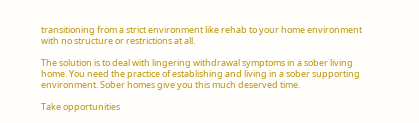transitioning from a strict environment like rehab to your home environment with no structure or restrictions at all.

The solution is to deal with lingering withdrawal symptoms in a sober living home. You need the practice of establishing and living in a sober supporting environment. Sober homes give you this much deserved time.

Take opportunities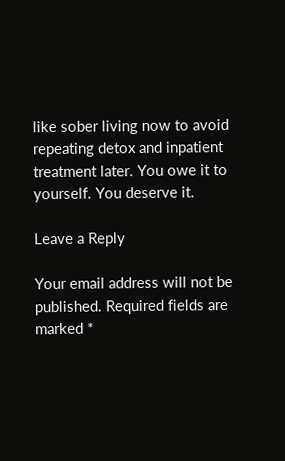like sober living now to avoid repeating detox and inpatient treatment later. You owe it to yourself. You deserve it.

Leave a Reply

Your email address will not be published. Required fields are marked *